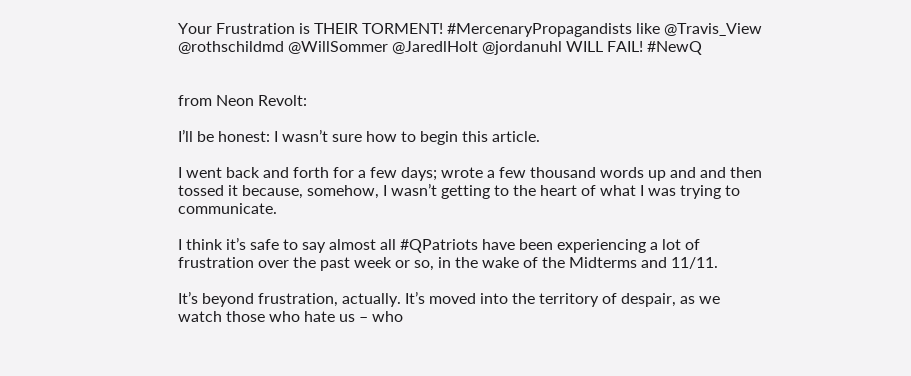Your Frustration is THEIR TORMENT! #MercenaryPropagandists like @Travis_View @rothschildmd @WillSommer @JaredlHolt @jordanuhl WILL FAIL! #NewQ


from Neon Revolt:

I’ll be honest: I wasn’t sure how to begin this article.

I went back and forth for a few days; wrote a few thousand words up and and then tossed it because, somehow, I wasn’t getting to the heart of what I was trying to communicate.

I think it’s safe to say almost all #QPatriots have been experiencing a lot of frustration over the past week or so, in the wake of the Midterms and 11/11.

It’s beyond frustration, actually. It’s moved into the territory of despair, as we watch those who hate us – who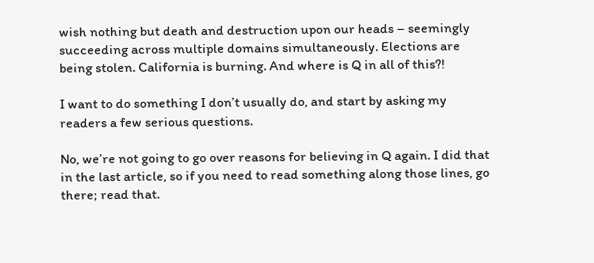wish nothing but death and destruction upon our heads – seemingly succeeding across multiple domains simultaneously. Elections are being stolen. California is burning. And where is Q in all of this?!

I want to do something I don’t usually do, and start by asking my readers a few serious questions.

No, we’re not going to go over reasons for believing in Q again. I did that in the last article, so if you need to read something along those lines, go there; read that.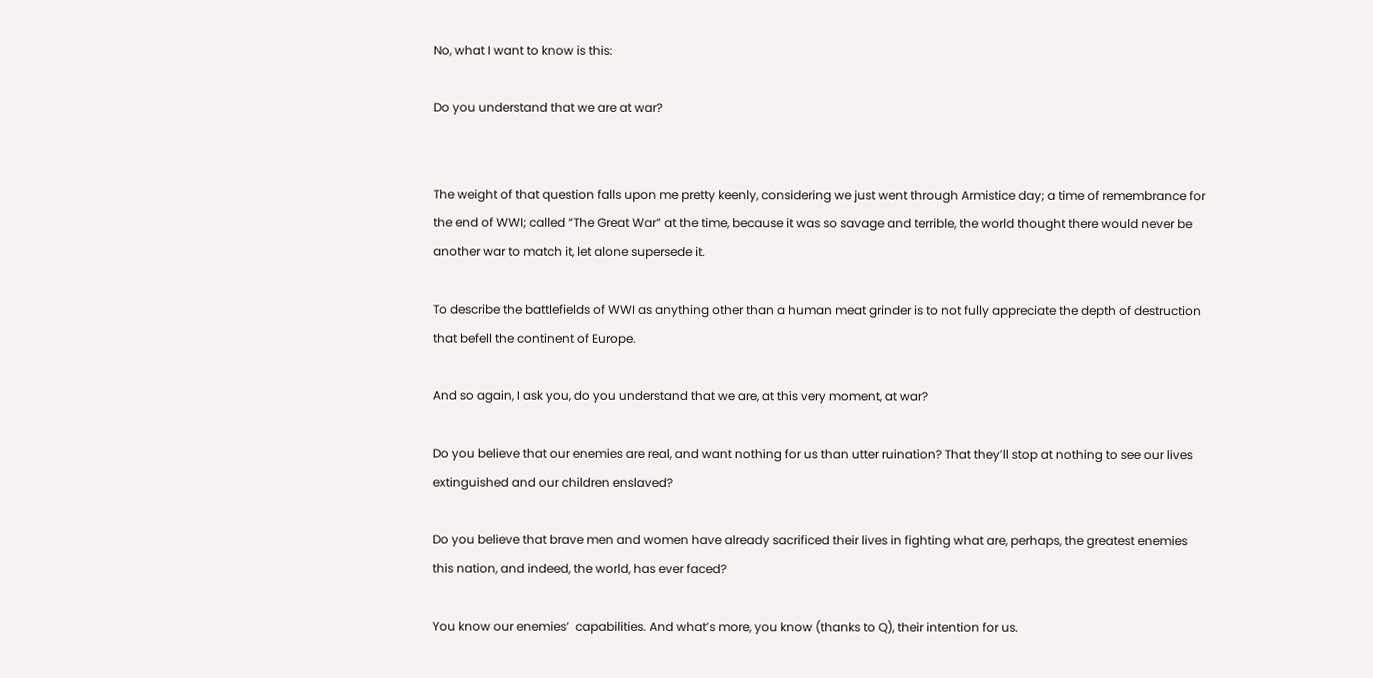No, what I want to know is this:

Do you understand that we are at war?


The weight of that question falls upon me pretty keenly, considering we just went through Armistice day; a time of remembrance for the end of WWI; called “The Great War” at the time, because it was so savage and terrible, the world thought there would never be another war to match it, let alone supersede it.

To describe the battlefields of WWI as anything other than a human meat grinder is to not fully appreciate the depth of destruction that befell the continent of Europe.

And so again, I ask you, do you understand that we are, at this very moment, at war?

Do you believe that our enemies are real, and want nothing for us than utter ruination? That they’ll stop at nothing to see our lives extinguished and our children enslaved?

Do you believe that brave men and women have already sacrificed their lives in fighting what are, perhaps, the greatest enemies this nation, and indeed, the world, has ever faced?

You know our enemies’  capabilities. And what’s more, you know (thanks to Q), their intention for us.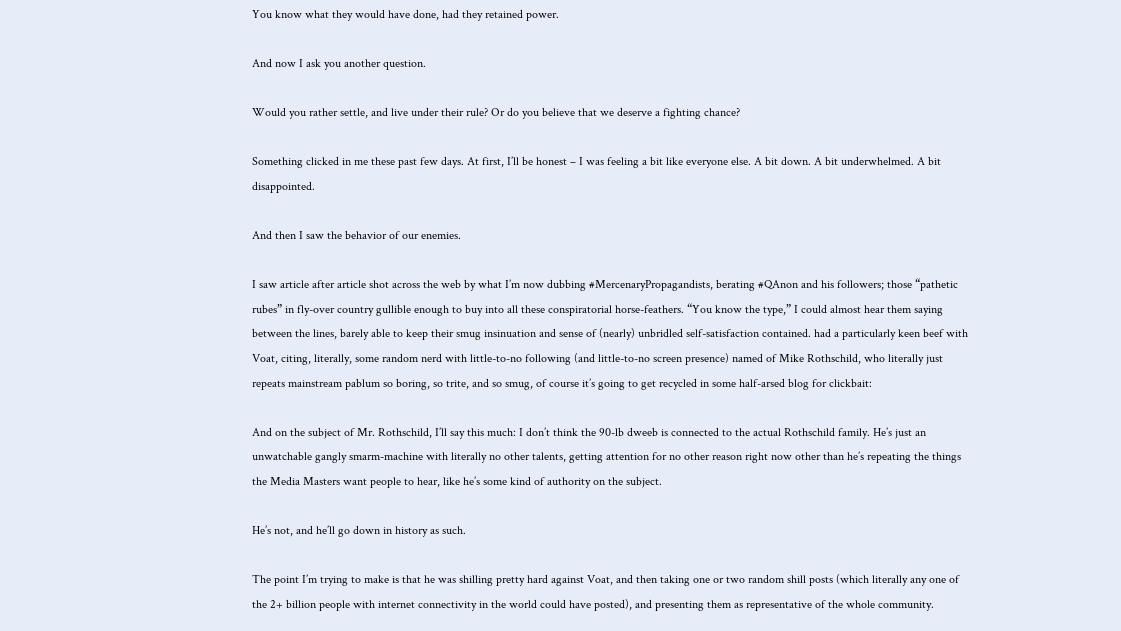You know what they would have done, had they retained power.

And now I ask you another question.

Would you rather settle, and live under their rule? Or do you believe that we deserve a fighting chance?

Something clicked in me these past few days. At first, I’ll be honest – I was feeling a bit like everyone else. A bit down. A bit underwhelmed. A bit disappointed.

And then I saw the behavior of our enemies.

I saw article after article shot across the web by what I’m now dubbing #MercenaryPropagandists, berating #QAnon and his followers; those “pathetic rubes” in fly-over country gullible enough to buy into all these conspiratorial horse-feathers. “You know the type,” I could almost hear them saying between the lines, barely able to keep their smug insinuation and sense of (nearly) unbridled self-satisfaction contained. had a particularly keen beef with Voat, citing, literally, some random nerd with little-to-no following (and little-to-no screen presence) named of Mike Rothschild, who literally just repeats mainstream pablum so boring, so trite, and so smug, of course it’s going to get recycled in some half-arsed blog for clickbait:

And on the subject of Mr. Rothschild, I’ll say this much: I don’t think the 90-lb dweeb is connected to the actual Rothschild family. He’s just an unwatchable gangly smarm-machine with literally no other talents, getting attention for no other reason right now other than he’s repeating the things the Media Masters want people to hear, like he’s some kind of authority on the subject.

He’s not, and he’ll go down in history as such.

The point I’m trying to make is that he was shilling pretty hard against Voat, and then taking one or two random shill posts (which literally any one of the 2+ billion people with internet connectivity in the world could have posted), and presenting them as representative of the whole community.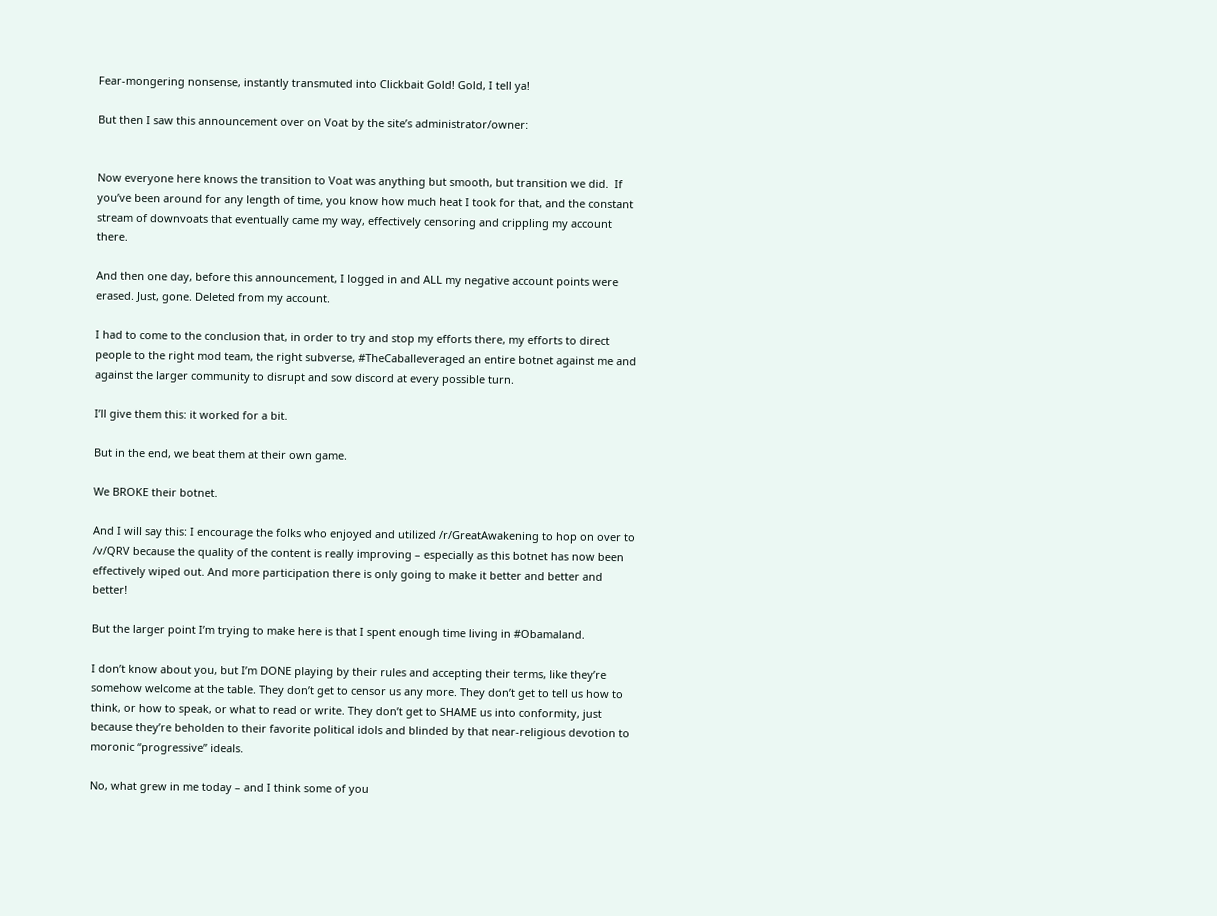Fear-mongering nonsense, instantly transmuted into Clickbait Gold! Gold, I tell ya!

But then I saw this announcement over on Voat by the site’s administrator/owner:


Now everyone here knows the transition to Voat was anything but smooth, but transition we did.  If you’ve been around for any length of time, you know how much heat I took for that, and the constant stream of downvoats that eventually came my way, effectively censoring and crippling my account there.

And then one day, before this announcement, I logged in and ALL my negative account points were erased. Just, gone. Deleted from my account.

I had to come to the conclusion that, in order to try and stop my efforts there, my efforts to direct people to the right mod team, the right subverse, #TheCaballeveraged an entire botnet against me and against the larger community to disrupt and sow discord at every possible turn.

I’ll give them this: it worked for a bit.

But in the end, we beat them at their own game.

We BROKE their botnet.

And I will say this: I encourage the folks who enjoyed and utilized /r/GreatAwakening to hop on over to /v/QRV because the quality of the content is really improving – especially as this botnet has now been effectively wiped out. And more participation there is only going to make it better and better and better!

But the larger point I’m trying to make here is that I spent enough time living in #Obamaland.

I don’t know about you, but I’m DONE playing by their rules and accepting their terms, like they’re somehow welcome at the table. They don’t get to censor us any more. They don’t get to tell us how to think, or how to speak, or what to read or write. They don’t get to SHAME us into conformity, just because they’re beholden to their favorite political idols and blinded by that near-religious devotion to moronic “progressive” ideals.

No, what grew in me today – and I think some of you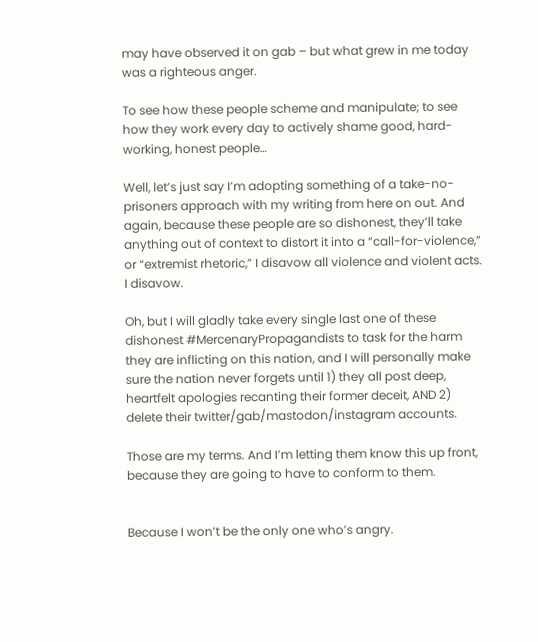may have observed it on gab – but what grew in me today was a righteous anger.

To see how these people scheme and manipulate; to see how they work every day to actively shame good, hard-working, honest people…

Well, let’s just say I’m adopting something of a take-no-prisoners approach with my writing from here on out. And again, because these people are so dishonest, they’ll take anything out of context to distort it into a “call-for-violence,” or “extremist rhetoric,” I disavow all violence and violent acts. I disavow.

Oh, but I will gladly take every single last one of these dishonest #MercenaryPropagandists to task for the harm they are inflicting on this nation, and I will personally make sure the nation never forgets until 1) they all post deep, heartfelt apologies recanting their former deceit, AND 2) delete their twitter/gab/mastodon/instagram accounts.

Those are my terms. And I’m letting them know this up front, because they are going to have to conform to them.


Because I won’t be the only one who’s angry.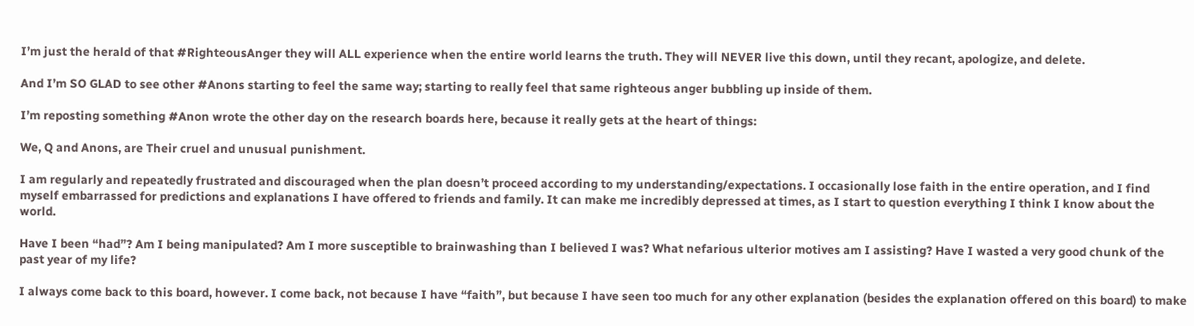I’m just the herald of that #RighteousAnger they will ALL experience when the entire world learns the truth. They will NEVER live this down, until they recant, apologize, and delete.

And I’m SO GLAD to see other #Anons starting to feel the same way; starting to really feel that same righteous anger bubbling up inside of them.

I’m reposting something #Anon wrote the other day on the research boards here, because it really gets at the heart of things:

We, Q and Anons, are Their cruel and unusual punishment.

I am regularly and repeatedly frustrated and discouraged when the plan doesn’t proceed according to my understanding/expectations. I occasionally lose faith in the entire operation, and I find myself embarrassed for predictions and explanations I have offered to friends and family. It can make me incredibly depressed at times, as I start to question everything I think I know about the world.

Have I been “had”? Am I being manipulated? Am I more susceptible to brainwashing than I believed I was? What nefarious ulterior motives am I assisting? Have I wasted a very good chunk of the past year of my life?

I always come back to this board, however. I come back, not because I have “faith”, but because I have seen too much for any other explanation (besides the explanation offered on this board) to make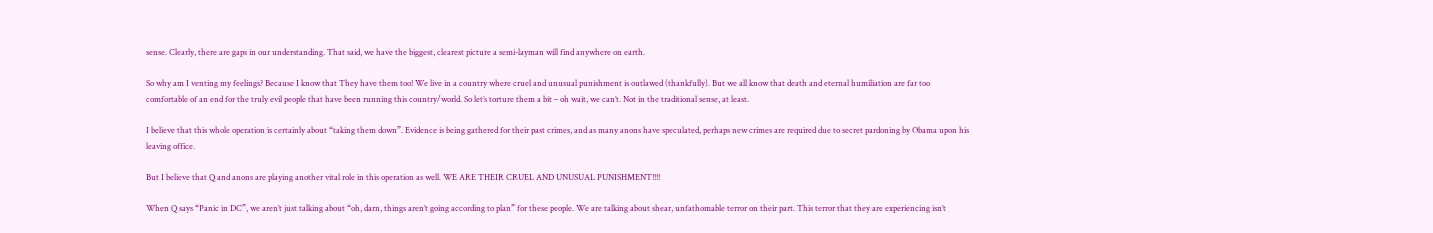sense. Clearly, there are gaps in our understanding. That said, we have the biggest, clearest picture a semi-layman will find anywhere on earth.

So why am I venting my feelings? Because I know that They have them too! We live in a country where cruel and unusual punishment is outlawed (thankfully). But we all know that death and eternal humiliation are far too comfortable of an end for the truly evil people that have been running this country/world. So let’s torture them a bit – oh wait, we can’t. Not in the traditional sense, at least.

I believe that this whole operation is certainly about “taking them down”. Evidence is being gathered for their past crimes, and as many anons have speculated, perhaps new crimes are required due to secret pardoning by Obama upon his leaving office.

But I believe that Q and anons are playing another vital role in this operation as well. WE ARE THEIR CRUEL AND UNUSUAL PUNISHMENT!!!!

When Q says “Panic in DC”, we aren’t just talking about “oh, darn, things aren’t going according to plan” for these people. We are talking about shear, unfathomable terror on their part. This terror that they are experiencing isn’t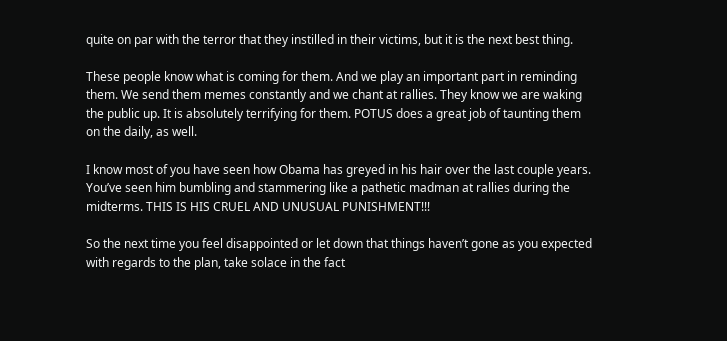quite on par with the terror that they instilled in their victims, but it is the next best thing.

These people know what is coming for them. And we play an important part in reminding them. We send them memes constantly and we chant at rallies. They know we are waking the public up. It is absolutely terrifying for them. POTUS does a great job of taunting them on the daily, as well.

I know most of you have seen how Obama has greyed in his hair over the last couple years. You’ve seen him bumbling and stammering like a pathetic madman at rallies during the midterms. THIS IS HIS CRUEL AND UNUSUAL PUNISHMENT!!!

So the next time you feel disappointed or let down that things haven’t gone as you expected with regards to the plan, take solace in the fact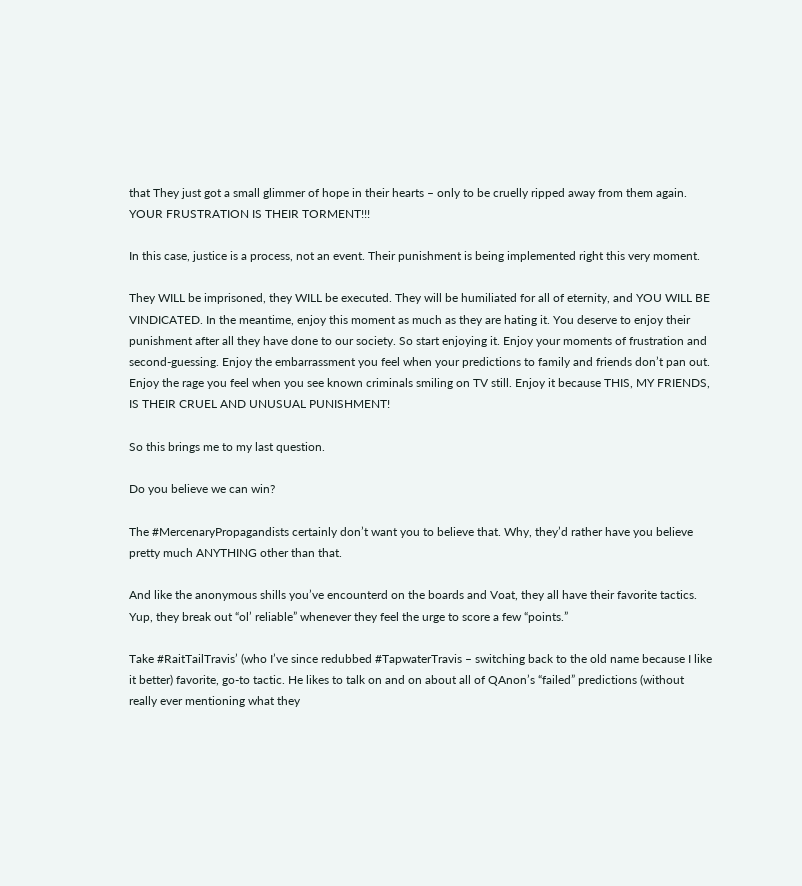that They just got a small glimmer of hope in their hearts – only to be cruelly ripped away from them again. YOUR FRUSTRATION IS THEIR TORMENT!!!

In this case, justice is a process, not an event. Their punishment is being implemented right this very moment.

They WILL be imprisoned, they WILL be executed. They will be humiliated for all of eternity, and YOU WILL BE VINDICATED. In the meantime, enjoy this moment as much as they are hating it. You deserve to enjoy their punishment after all they have done to our society. So start enjoying it. Enjoy your moments of frustration and second-guessing. Enjoy the embarrassment you feel when your predictions to family and friends don’t pan out. Enjoy the rage you feel when you see known criminals smiling on TV still. Enjoy it because THIS, MY FRIENDS, IS THEIR CRUEL AND UNUSUAL PUNISHMENT!

So this brings me to my last question.

Do you believe we can win?

The #MercenaryPropagandists certainly don’t want you to believe that. Why, they’d rather have you believe pretty much ANYTHING other than that.

And like the anonymous shills you’ve encounterd on the boards and Voat, they all have their favorite tactics. Yup, they break out “ol’ reliable” whenever they feel the urge to score a few “points.”

Take #RaitTailTravis’ (who I’ve since redubbed #TapwaterTravis – switching back to the old name because I like it better) favorite, go-to tactic. He likes to talk on and on about all of QAnon’s “failed” predictions (without really ever mentioning what they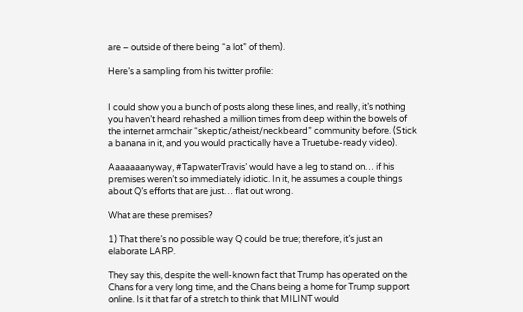are – outside of there being “a lot” of them).

Here’s a sampling from his twitter profile:


I could show you a bunch of posts along these lines, and really, it’s nothing you haven’t heard rehashed a million times from deep within the bowels of the internet armchair “skeptic/atheist/neckbeard” community before. (Stick a banana in it, and you would practically have a Truetube-ready video).

Aaaaaaanyway, #TapwaterTravis’ would have a leg to stand on… if his premises weren’t so immediately idiotic. In it, he assumes a couple things about Q’s efforts that are just… flat out wrong.

What are these premises?

1) That there’s no possible way Q could be true; therefore, it’s just an elaborate LARP.

They say this, despite the well-known fact that Trump has operated on the Chans for a very long time, and the Chans being a home for Trump support online. Is it that far of a stretch to think that MILINT would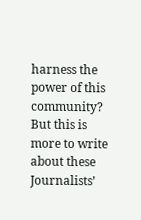harness the power of this community? But this is more to write about these Journalists’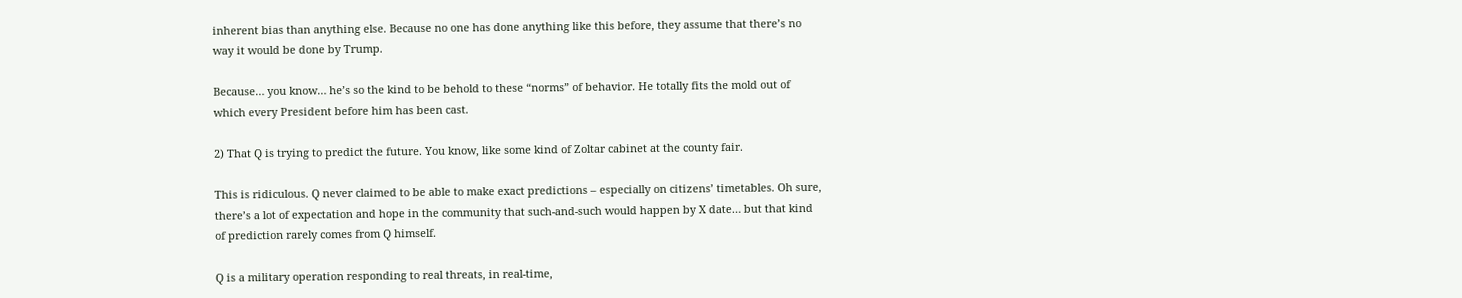inherent bias than anything else. Because no one has done anything like this before, they assume that there’s no way it would be done by Trump.

Because… you know… he’s so the kind to be behold to these “norms” of behavior. He totally fits the mold out of which every President before him has been cast.

2) That Q is trying to predict the future. You know, like some kind of Zoltar cabinet at the county fair.

This is ridiculous. Q never claimed to be able to make exact predictions – especially on citizens’ timetables. Oh sure, there’s a lot of expectation and hope in the community that such-and-such would happen by X date… but that kind of prediction rarely comes from Q himself.

Q is a military operation responding to real threats, in real-time,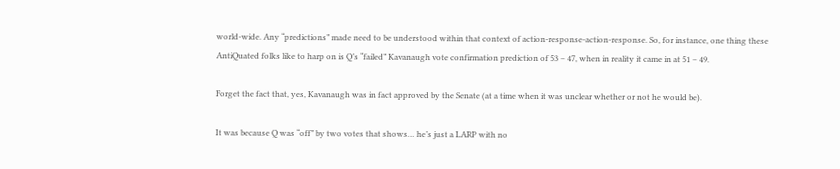world-wide. Any “predictions” made need to be understood within that context of action-response-action-response. So, for instance, one thing these AntiQuated folks like to harp on is Q’s “failed” Kavanaugh vote confirmation prediction of 53 – 47, when in reality it came in at 51 – 49.

Forget the fact that, yes, Kavanaugh was in fact approved by the Senate (at a time when it was unclear whether or not he would be).

It was because Q was “off” by two votes that shows… he’s just a LARP with no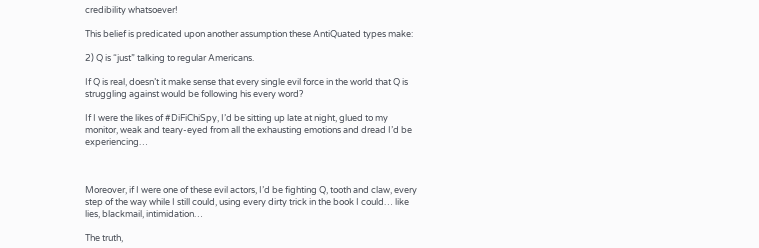credibility whatsoever!

This belief is predicated upon another assumption these AntiQuated types make:

2) Q is “just” talking to regular Americans.

If Q is real, doesn’t it make sense that every single evil force in the world that Q is struggling against would be following his every word?

If I were the likes of #DiFiChiSpy, I’d be sitting up late at night, glued to my monitor, weak and teary-eyed from all the exhausting emotions and dread I’d be experiencing…



Moreover, if I were one of these evil actors, I’d be fighting Q, tooth and claw, every step of the way while I still could, using every dirty trick in the book I could… like lies, blackmail, intimidation…

The truth,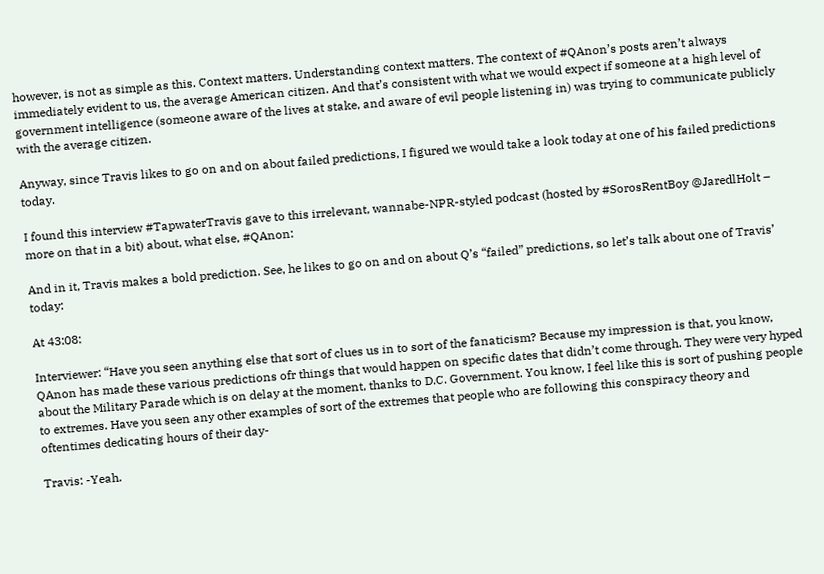however, is not as simple as this. Context matters. Understanding context matters. The context of #QAnon’s posts aren’t always immediately evident to us, the average American citizen. And that’s consistent with what we would expect if someone at a high level of government intelligence (someone aware of the lives at stake, and aware of evil people listening in) was trying to communicate publicly with the average citizen.

Anyway, since Travis likes to go on and on about failed predictions, I figured we would take a look today at one of his failed predictions today.

I found this interview #TapwaterTravis gave to this irrelevant, wannabe-NPR-styled podcast (hosted by #SorosRentBoy @JaredlHolt – more on that in a bit) about, what else, #QAnon:

And in it, Travis makes a bold prediction. See, he likes to go on and on about Q’s “failed” predictions, so let’s talk about one of Travis’ today:

At 43:08:

Interviewer: “Have you seen anything else that sort of clues us in to sort of the fanaticism? Because my impression is that, you know, QAnon has made these various predictions ofr things that would happen on specific dates that didn’t come through. They were very hyped about the Military Parade which is on delay at the moment, thanks to D.C. Government. You know, I feel like this is sort of pushing people to extremes. Have you seen any other examples of sort of the extremes that people who are following this conspiracy theory and oftentimes dedicating hours of their day-

Travis: -Yeah.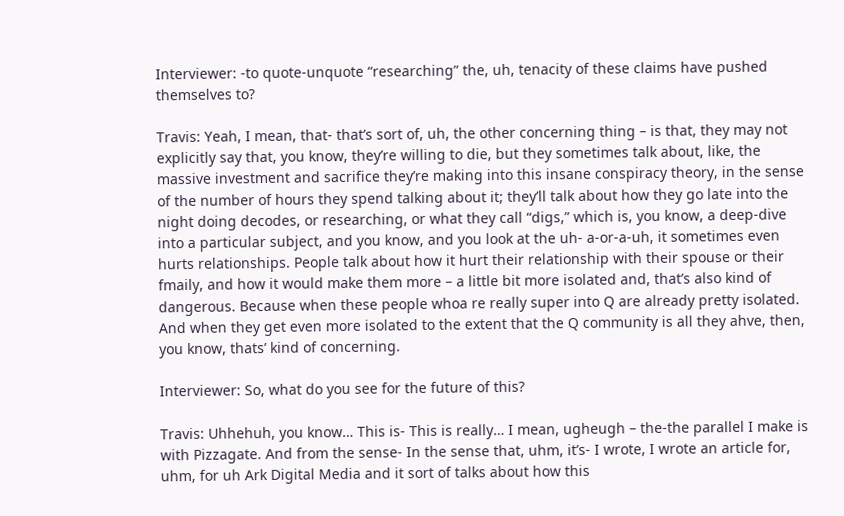Interviewer: -to quote-unquote “researching” the, uh, tenacity of these claims have pushed themselves to?

Travis: Yeah, I mean, that- that’s sort of, uh, the other concerning thing – is that, they may not explicitly say that, you know, they’re willing to die, but they sometimes talk about, like, the massive investment and sacrifice they’re making into this insane conspiracy theory, in the sense of the number of hours they spend talking about it; they’ll talk about how they go late into the night doing decodes, or researching, or what they call “digs,” which is, you know, a deep-dive into a particular subject, and you know, and you look at the uh- a-or-a-uh, it sometimes even hurts relationships. People talk about how it hurt their relationship with their spouse or their fmaily, and how it would make them more – a little bit more isolated and, that’s also kind of dangerous. Because when these people whoa re really super into Q are already pretty isolated. And when they get even more isolated to the extent that the Q community is all they ahve, then, you know, thats’ kind of concerning.

Interviewer: So, what do you see for the future of this?

Travis: Uhhehuh, you know… This is- This is really… I mean, ugheugh – the-the parallel I make is with Pizzagate. And from the sense- In the sense that, uhm, it’s- I wrote, I wrote an article for, uhm, for uh Ark Digital Media and it sort of talks about how this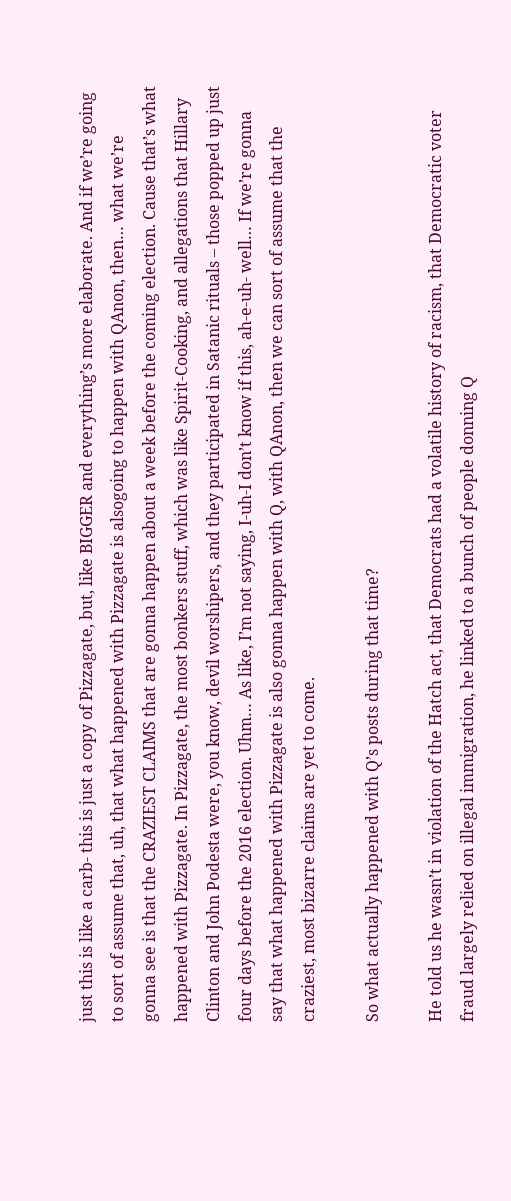just this is like a carb- this is just a copy of Pizzagate, but, like BIGGER and everything’s more elaborate. And if we’re going to sort of assume that, uh, that what happened with Pizzagate is alsogoing to happen with QAnon, then… what we’re gonna see is that the CRAZIEST CLAIMS that are gonna happen about a week before the coming election. Cause that’s what happened with Pizzagate. In Pizzagate, the most bonkers stuff, which was like Spirit-Cooking, and allegations that Hillary Clinton and John Podesta were, you know, devil worshipers, and they participated in Satanic rituals – those popped up just four days before the 2016 election. Uhm… As like, I’m not saying, I-uh-I don’t know if this, ah-e-uh- well… If we’re gonna say that what happened with Pizzagate is also gonna happen with Q, with QAnon, then we can sort of assume that the craziest, most bizarre claims are yet to come.

So what actually happened with Q’s posts during that time?

He told us he wasn’t in violation of the Hatch act, that Democrats had a volatile history of racism, that Democratic voter fraud largely relied on illegal immigration, he linked to a bunch of people donning Q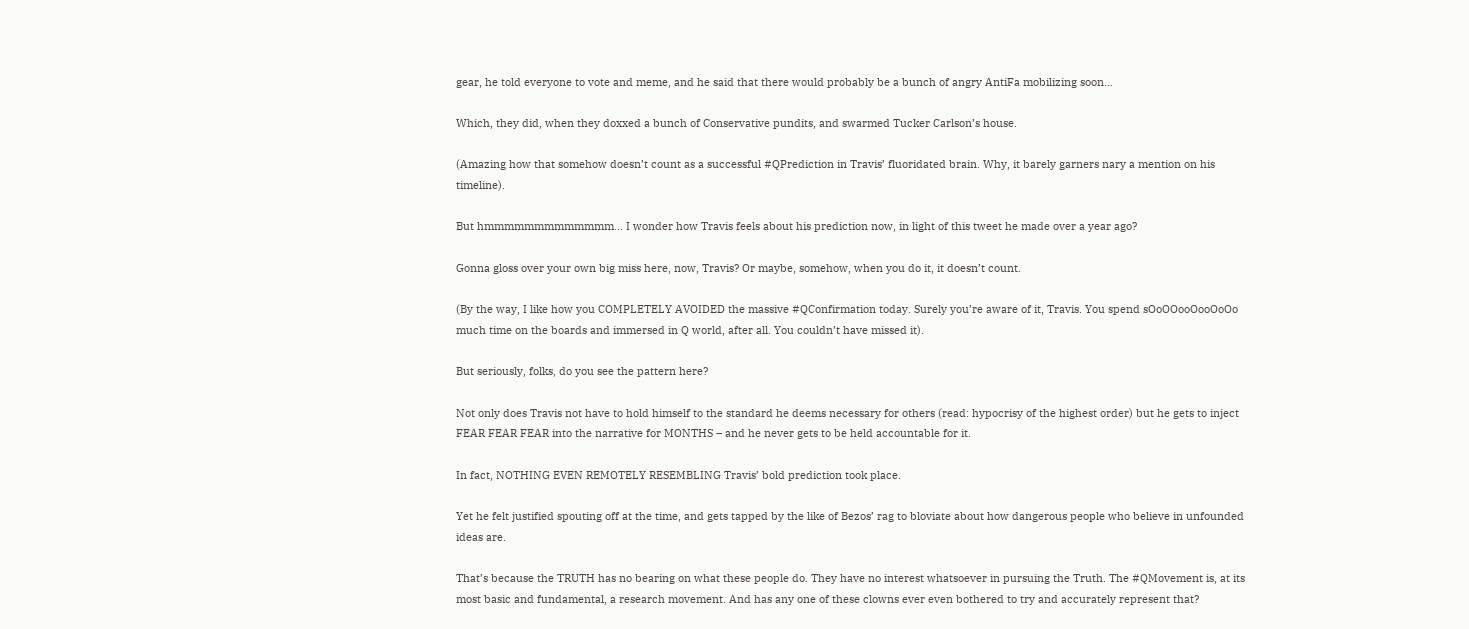gear, he told everyone to vote and meme, and he said that there would probably be a bunch of angry AntiFa mobilizing soon…

Which, they did, when they doxxed a bunch of Conservative pundits, and swarmed Tucker Carlson’s house.

(Amazing how that somehow doesn’t count as a successful #QPrediction in Travis’ fluoridated brain. Why, it barely garners nary a mention on his timeline).

But hmmmmmmmmmmmmm… I wonder how Travis feels about his prediction now, in light of this tweet he made over a year ago?

Gonna gloss over your own big miss here, now, Travis? Or maybe, somehow, when you do it, it doesn’t count.

(By the way, I like how you COMPLETELY AVOIDED the massive #QConfirmation today. Surely you’re aware of it, Travis. You spend sOoOOooOooOoOo much time on the boards and immersed in Q world, after all. You couldn’t have missed it).

But seriously, folks, do you see the pattern here?

Not only does Travis not have to hold himself to the standard he deems necessary for others (read: hypocrisy of the highest order) but he gets to inject FEAR FEAR FEAR into the narrative for MONTHS – and he never gets to be held accountable for it.

In fact, NOTHING EVEN REMOTELY RESEMBLING Travis’ bold prediction took place.

Yet he felt justified spouting off at the time, and gets tapped by the like of Bezos’ rag to bloviate about how dangerous people who believe in unfounded ideas are.

That’s because the TRUTH has no bearing on what these people do. They have no interest whatsoever in pursuing the Truth. The #QMovement is, at its most basic and fundamental, a research movement. And has any one of these clowns ever even bothered to try and accurately represent that?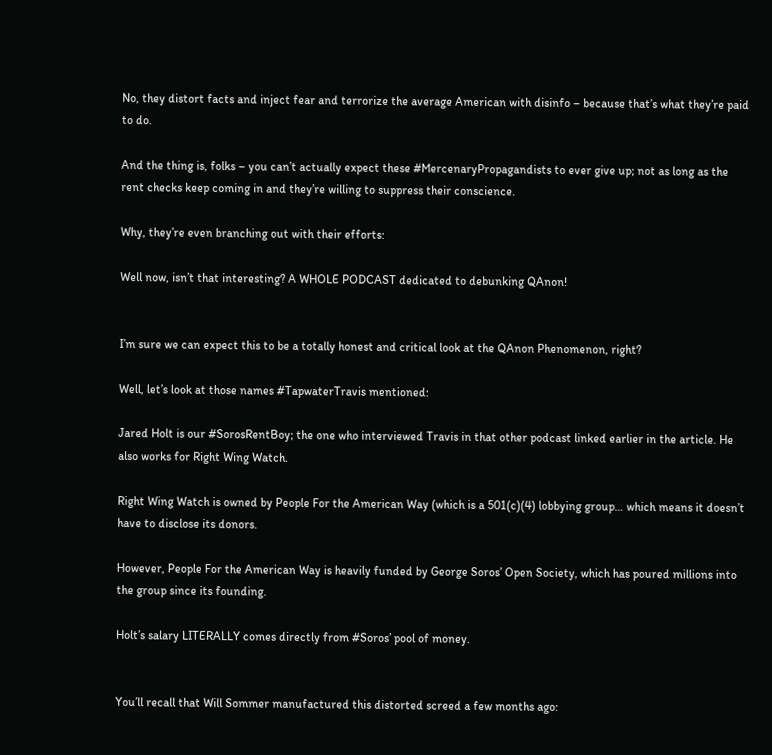No, they distort facts and inject fear and terrorize the average American with disinfo – because that’s what they’re paid to do.

And the thing is, folks – you can’t actually expect these #MercenaryPropagandists to ever give up; not as long as the rent checks keep coming in and they’re willing to suppress their conscience.

Why, they’re even branching out with their efforts:

Well now, isn’t that interesting? A WHOLE PODCAST dedicated to debunking QAnon!


I’m sure we can expect this to be a totally honest and critical look at the QAnon Phenomenon, right?

Well, let’s look at those names #TapwaterTravis mentioned:

Jared Holt is our #SorosRentBoy; the one who interviewed Travis in that other podcast linked earlier in the article. He also works for Right Wing Watch.

Right Wing Watch is owned by People For the American Way (which is a 501(c)(4) lobbying group… which means it doesn’t have to disclose its donors.

However, People For the American Way is heavily funded by George Soros’ Open Society, which has poured millions into the group since its founding.

Holt’s salary LITERALLY comes directly from #Soros’ pool of money.


You’ll recall that Will Sommer manufactured this distorted screed a few months ago: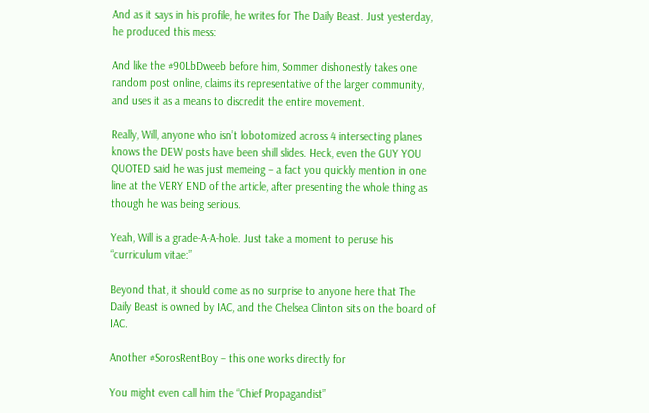And as it says in his profile, he writes for The Daily Beast. Just yesterday, he produced this mess:

And like the #90LbDweeb before him, Sommer dishonestly takes one random post online, claims its representative of the larger community, and uses it as a means to discredit the entire movement.

Really, Will, anyone who isn’t lobotomized across 4 intersecting planes knows the DEW posts have been shill slides. Heck, even the GUY YOU QUOTED said he was just memeing – a fact you quickly mention in one line at the VERY END of the article, after presenting the whole thing as though he was being serious.

Yeah, Will is a grade-A-A-hole. Just take a moment to peruse his “curriculum vitae:”

Beyond that, it should come as no surprise to anyone here that The Daily Beast is owned by IAC, and the Chelsea Clinton sits on the board of IAC.

Another #SorosRentBoy – this one works directly for

You might even call him the “Chief Propagandist”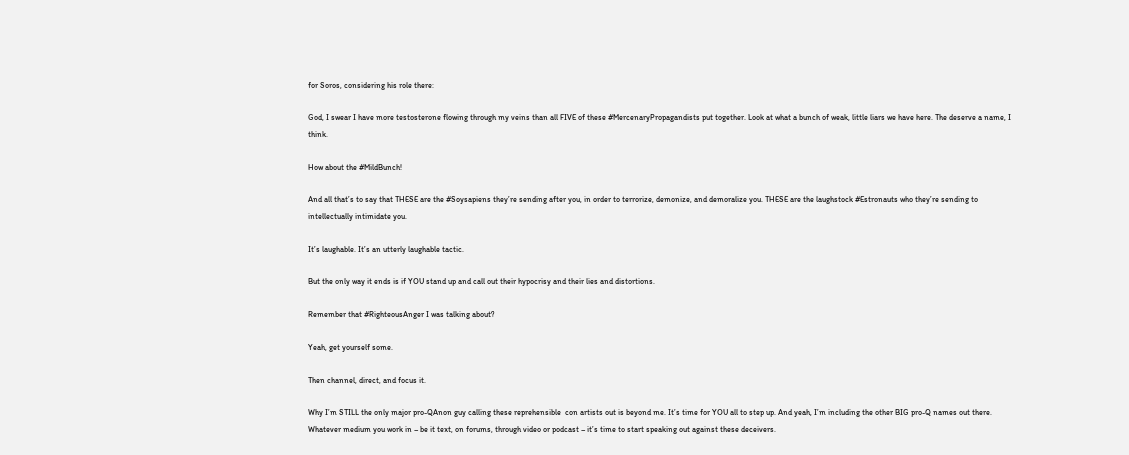for Soros, considering his role there:

God, I swear I have more testosterone flowing through my veins than all FIVE of these #MercenaryPropagandists put together. Look at what a bunch of weak, little liars we have here. The deserve a name, I think.

How about the #MildBunch!

And all that’s to say that THESE are the #Soysapiens they’re sending after you, in order to terrorize, demonize, and demoralize you. THESE are the laughstock #Estronauts who they’re sending to intellectually intimidate you.

It’s laughable. It’s an utterly laughable tactic.

But the only way it ends is if YOU stand up and call out their hypocrisy and their lies and distortions.

Remember that #RighteousAnger I was talking about?

Yeah, get yourself some.

Then channel, direct, and focus it.

Why I’m STILL the only major pro-QAnon guy calling these reprehensible  con artists out is beyond me. It’s time for YOU all to step up. And yeah, I’m including the other BIG pro-Q names out there. Whatever medium you work in – be it text, on forums, through video or podcast – it’s time to start speaking out against these deceivers.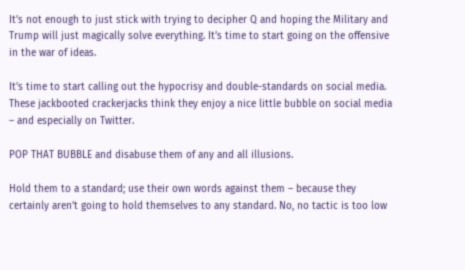It’s not enough to just stick with trying to decipher Q and hoping the Military and Trump will just magically solve everything. It’s time to start going on the offensive in the war of ideas.

It’s time to start calling out the hypocrisy and double-standards on social media. These jackbooted crackerjacks think they enjoy a nice little bubble on social media – and especially on Twitter.

POP THAT BUBBLE and disabuse them of any and all illusions.

Hold them to a standard; use their own words against them – because they certainly aren’t going to hold themselves to any standard. No, no tactic is too low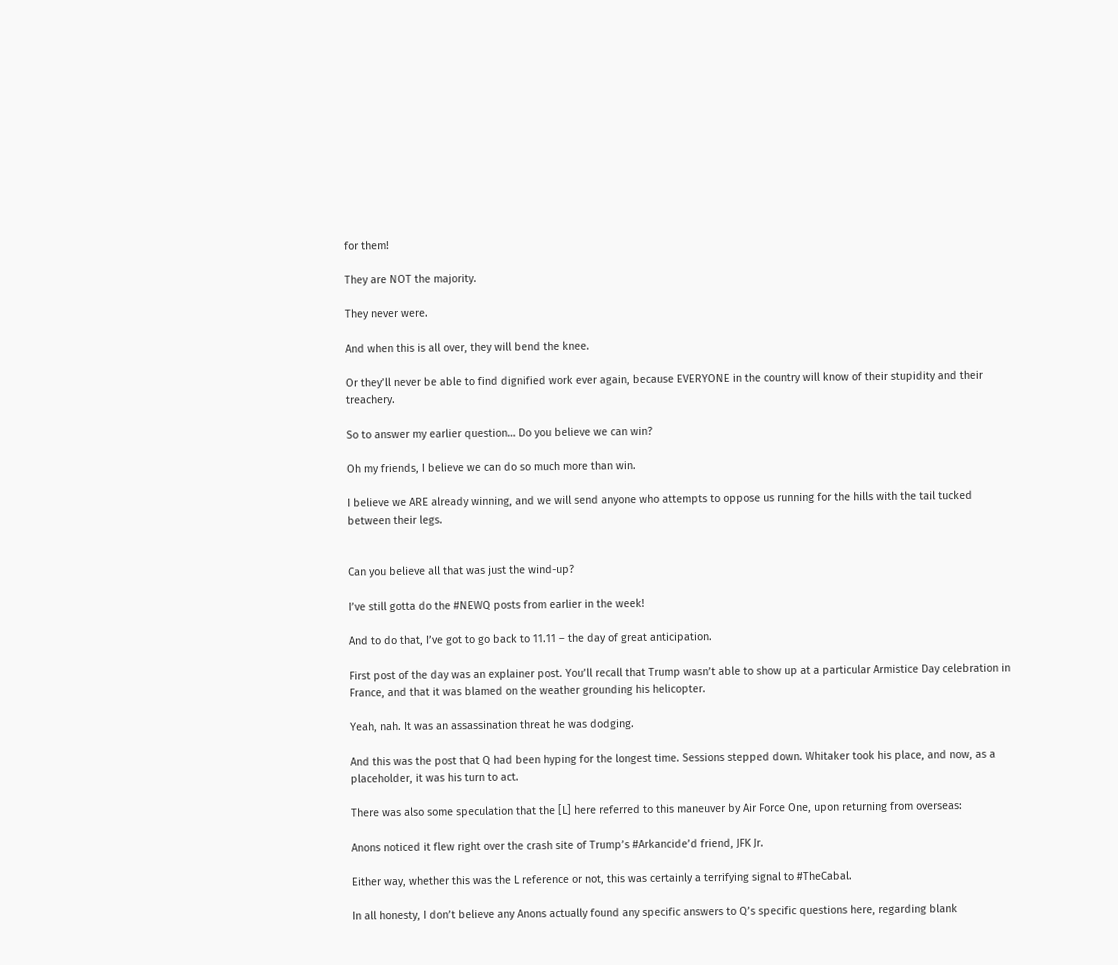for them!

They are NOT the majority.

They never were.

And when this is all over, they will bend the knee.

Or they’ll never be able to find dignified work ever again, because EVERYONE in the country will know of their stupidity and their treachery.

So to answer my earlier question… Do you believe we can win?

Oh my friends, I believe we can do so much more than win.

I believe we ARE already winning, and we will send anyone who attempts to oppose us running for the hills with the tail tucked between their legs.


Can you believe all that was just the wind-up?

I’ve still gotta do the #NEWQ posts from earlier in the week!

And to do that, I’ve got to go back to 11.11 – the day of great anticipation.

First post of the day was an explainer post. You’ll recall that Trump wasn’t able to show up at a particular Armistice Day celebration in France, and that it was blamed on the weather grounding his helicopter.

Yeah, nah. It was an assassination threat he was dodging.

And this was the post that Q had been hyping for the longest time. Sessions stepped down. Whitaker took his place, and now, as a placeholder, it was his turn to act.

There was also some speculation that the [L] here referred to this maneuver by Air Force One, upon returning from overseas:

Anons noticed it flew right over the crash site of Trump’s #Arkancide’d friend, JFK Jr.

Either way, whether this was the L reference or not, this was certainly a terrifying signal to #TheCabal.

In all honesty, I don’t believe any Anons actually found any specific answers to Q’s specific questions here, regarding blank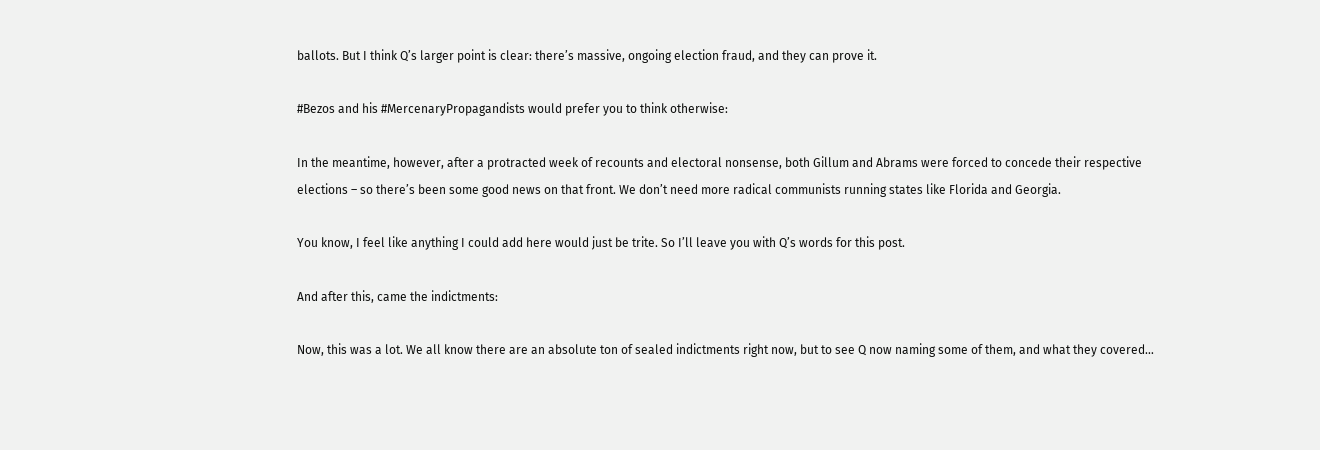ballots. But I think Q’s larger point is clear: there’s massive, ongoing election fraud, and they can prove it.

#Bezos and his #MercenaryPropagandists would prefer you to think otherwise:

In the meantime, however, after a protracted week of recounts and electoral nonsense, both Gillum and Abrams were forced to concede their respective elections – so there’s been some good news on that front. We don’t need more radical communists running states like Florida and Georgia.

You know, I feel like anything I could add here would just be trite. So I’ll leave you with Q’s words for this post.

And after this, came the indictments:

Now, this was a lot. We all know there are an absolute ton of sealed indictments right now, but to see Q now naming some of them, and what they covered…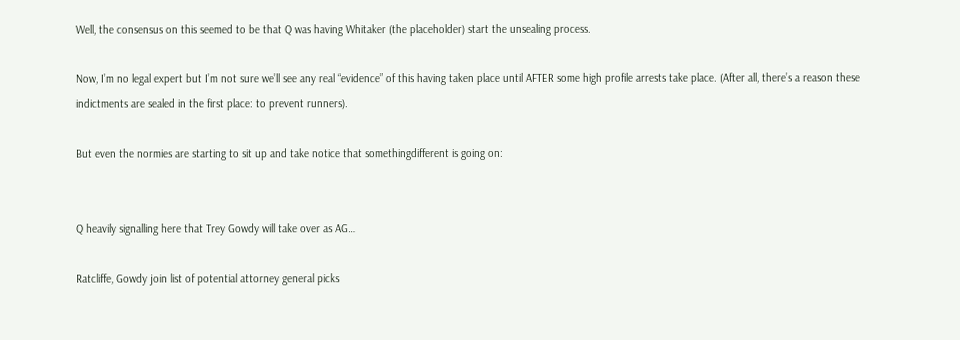Well, the consensus on this seemed to be that Q was having Whitaker (the placeholder) start the unsealing process.

Now, I’m no legal expert but I’m not sure we’ll see any real “evidence” of this having taken place until AFTER some high profile arrests take place. (After all, there’s a reason these indictments are sealed in the first place: to prevent runners).

But even the normies are starting to sit up and take notice that somethingdifferent is going on:


Q heavily signalling here that Trey Gowdy will take over as AG…

Ratcliffe, Gowdy join list of potential attorney general picks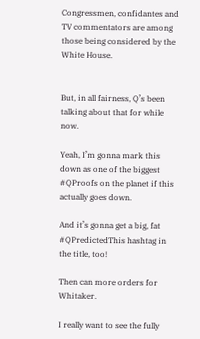Congressmen, confidantes and TV commentators are among those being considered by the White House.


But, in all fairness, Q’s been talking about that for while now.

Yeah, I’m gonna mark this down as one of the biggest #QProofs on the planet if this actually goes down.

And it’s gonna get a big, fat #QPredictedThis hashtag in the title, too!

Then can more orders for Whitaker.

I really want to see the fully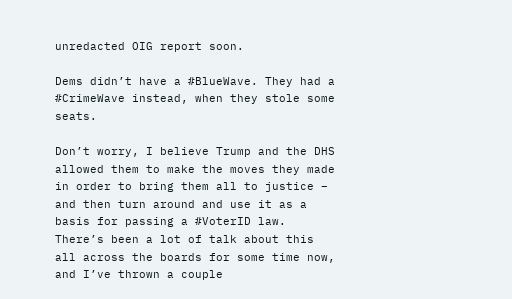unredacted OIG report soon.

Dems didn’t have a #BlueWave. They had a #CrimeWave instead, when they stole some seats.

Don’t worry, I believe Trump and the DHS allowed them to make the moves they made in order to bring them all to justice – and then turn around and use it as a basis for passing a #VoterID law. There’s been a lot of talk about this all across the boards for some time now, and I’ve thrown a couple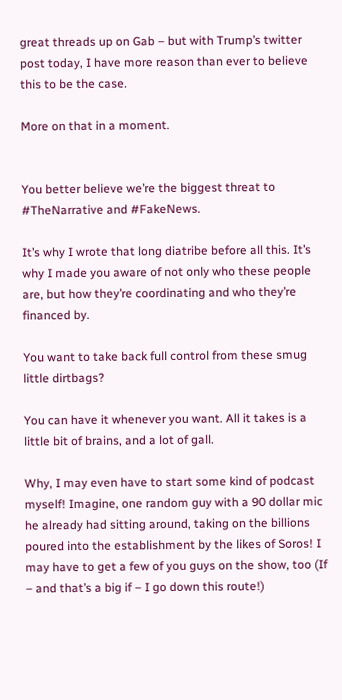great threads up on Gab – but with Trump’s twitter post today, I have more reason than ever to believe this to be the case.

More on that in a moment.


You better believe we’re the biggest threat to #TheNarrative and #FakeNews.

It’s why I wrote that long diatribe before all this. It’s why I made you aware of not only who these people are, but how they’re coordinating and who they’re financed by.

You want to take back full control from these smug little dirtbags?

You can have it whenever you want. All it takes is a little bit of brains, and a lot of gall.

Why, I may even have to start some kind of podcast myself! Imagine, one random guy with a 90 dollar mic he already had sitting around, taking on the billions poured into the establishment by the likes of Soros! I may have to get a few of you guys on the show, too (If – and that’s a big if – I go down this route!)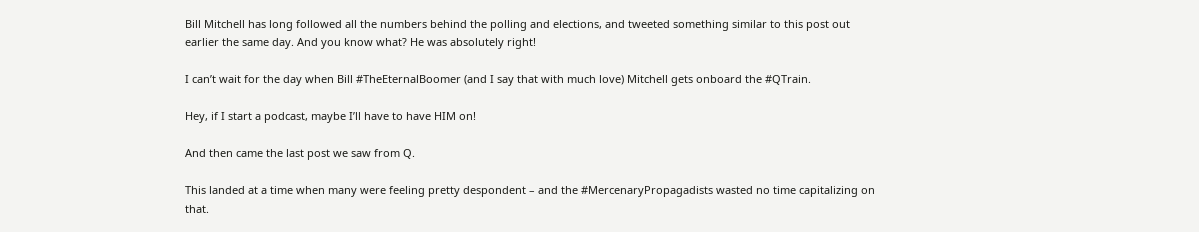Bill Mitchell has long followed all the numbers behind the polling and elections, and tweeted something similar to this post out earlier the same day. And you know what? He was absolutely right!

I can’t wait for the day when Bill #TheEternalBoomer (and I say that with much love) Mitchell gets onboard the #QTrain.

Hey, if I start a podcast, maybe I’ll have to have HIM on!

And then came the last post we saw from Q.

This landed at a time when many were feeling pretty despondent – and the #MercenaryPropagadists wasted no time capitalizing on that.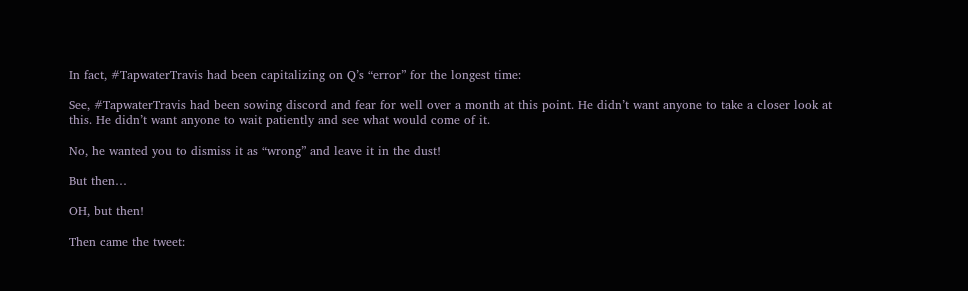In fact, #TapwaterTravis had been capitalizing on Q’s “error” for the longest time:

See, #TapwaterTravis had been sowing discord and fear for well over a month at this point. He didn’t want anyone to take a closer look at this. He didn’t want anyone to wait patiently and see what would come of it.

No, he wanted you to dismiss it as “wrong” and leave it in the dust!

But then…

OH, but then!

Then came the tweet: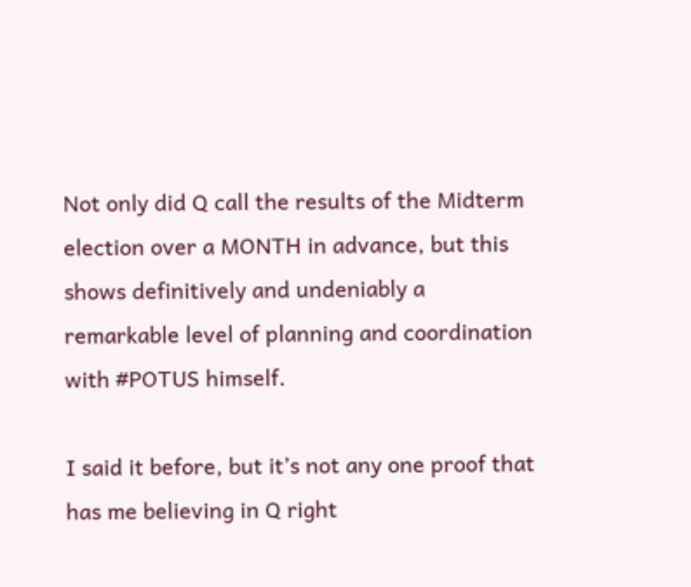Not only did Q call the results of the Midterm election over a MONTH in advance, but this shows definitively and undeniably a remarkable level of planning and coordination with #POTUS himself.

I said it before, but it’s not any one proof that has me believing in Q right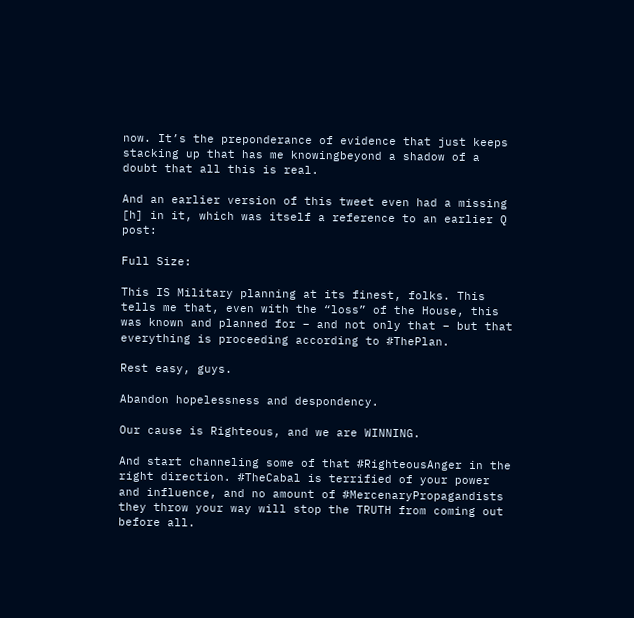now. It’s the preponderance of evidence that just keeps stacking up that has me knowingbeyond a shadow of a doubt that all this is real.

And an earlier version of this tweet even had a missing [h] in it, which was itself a reference to an earlier Q post:

Full Size:

This IS Military planning at its finest, folks. This tells me that, even with the “loss” of the House, this was known and planned for – and not only that – but that everything is proceeding according to #ThePlan.

Rest easy, guys.

Abandon hopelessness and despondency.

Our cause is Righteous, and we are WINNING.

And start channeling some of that #RighteousAnger in the right direction. #TheCabal is terrified of your power and influence, and no amount of #MercenaryPropagandists they throw your way will stop the TRUTH from coming out before all.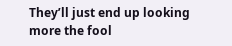They’ll just end up looking more the fool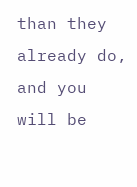than they already do, and you will be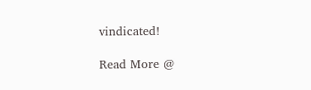vindicated!

Read More @